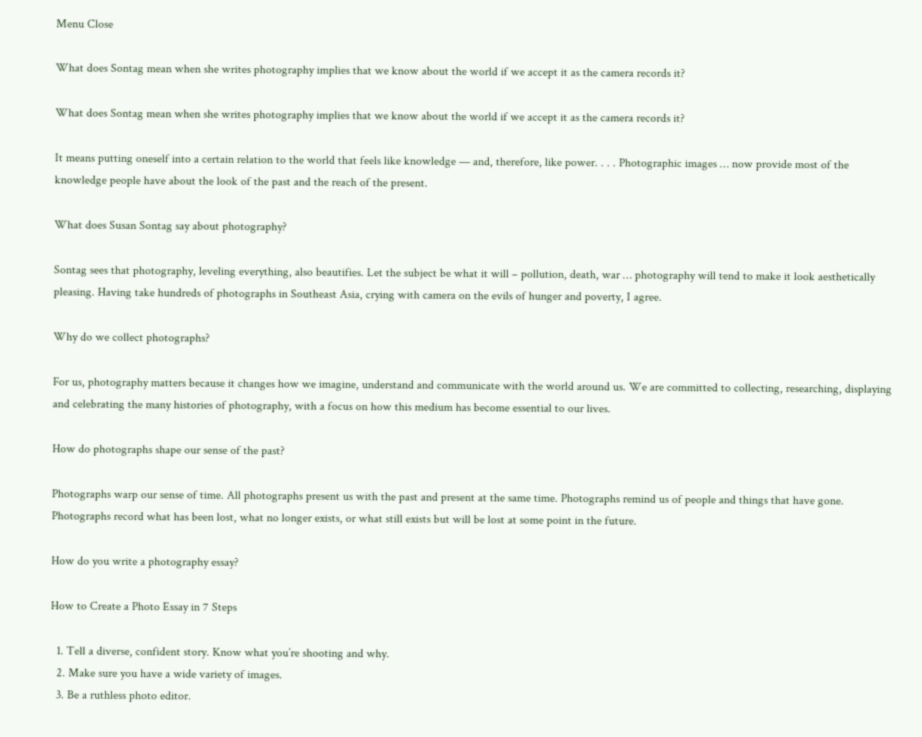Menu Close

What does Sontag mean when she writes photography implies that we know about the world if we accept it as the camera records it?

What does Sontag mean when she writes photography implies that we know about the world if we accept it as the camera records it?

It means putting oneself into a certain relation to the world that feels like knowledge — and, therefore, like power. . . . Photographic images … now provide most of the knowledge people have about the look of the past and the reach of the present.

What does Susan Sontag say about photography?

Sontag sees that photography, leveling everything, also beautifies. Let the subject be what it will – pollution, death, war … photography will tend to make it look aesthetically pleasing. Having take hundreds of photographs in Southeast Asia, crying with camera on the evils of hunger and poverty, I agree.

Why do we collect photographs?

For us, photography matters because it changes how we imagine, understand and communicate with the world around us. We are committed to collecting, researching, displaying and celebrating the many histories of photography, with a focus on how this medium has become essential to our lives.

How do photographs shape our sense of the past?

Photographs warp our sense of time. All photographs present us with the past and present at the same time. Photographs remind us of people and things that have gone. Photographs record what has been lost, what no longer exists, or what still exists but will be lost at some point in the future.

How do you write a photography essay?

How to Create a Photo Essay in 7 Steps

  1. Tell a diverse, confident story. Know what you’re shooting and why.
  2. Make sure you have a wide variety of images.
  3. Be a ruthless photo editor.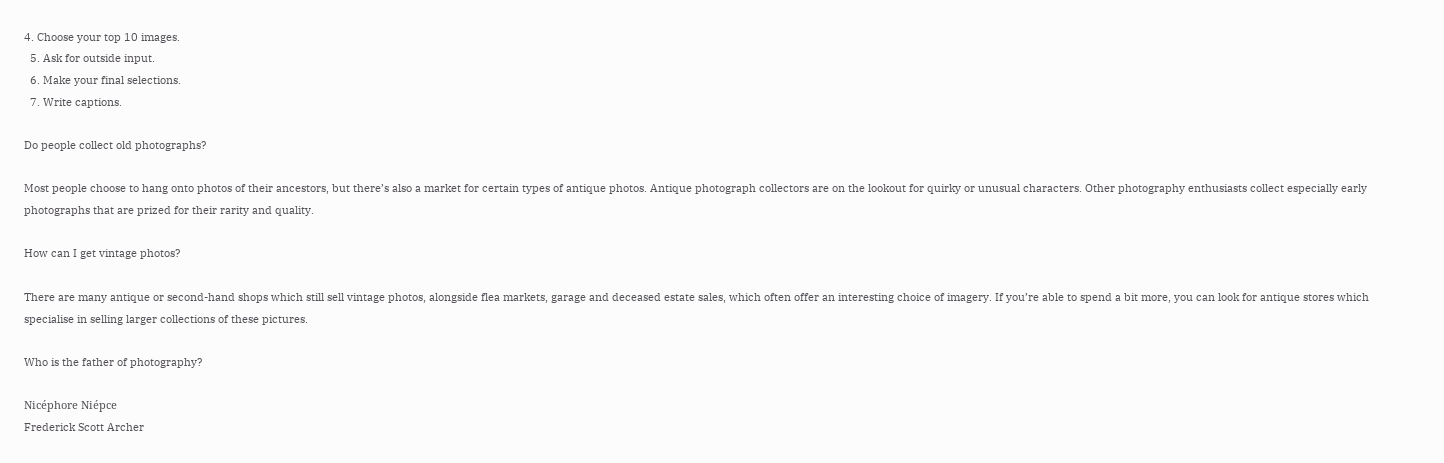4. Choose your top 10 images.
  5. Ask for outside input.
  6. Make your final selections.
  7. Write captions.

Do people collect old photographs?

Most people choose to hang onto photos of their ancestors, but there’s also a market for certain types of antique photos. Antique photograph collectors are on the lookout for quirky or unusual characters. Other photography enthusiasts collect especially early photographs that are prized for their rarity and quality.

How can I get vintage photos?

There are many antique or second-hand shops which still sell vintage photos, alongside flea markets, garage and deceased estate sales, which often offer an interesting choice of imagery. If you’re able to spend a bit more, you can look for antique stores which specialise in selling larger collections of these pictures.

Who is the father of photography?

Nicéphore Niépce
Frederick Scott Archer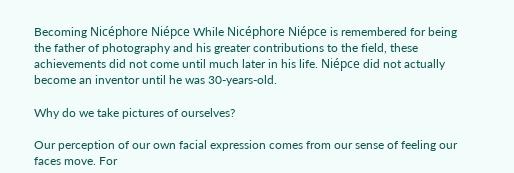Becoming Nicéphore Niépce While Nicéphore Niépce is remembered for being the father of photography and his greater contributions to the field, these achievements did not come until much later in his life. Niépce did not actually become an inventor until he was 30-years-old.

Why do we take pictures of ourselves?

Our perception of our own facial expression comes from our sense of feeling our faces move. For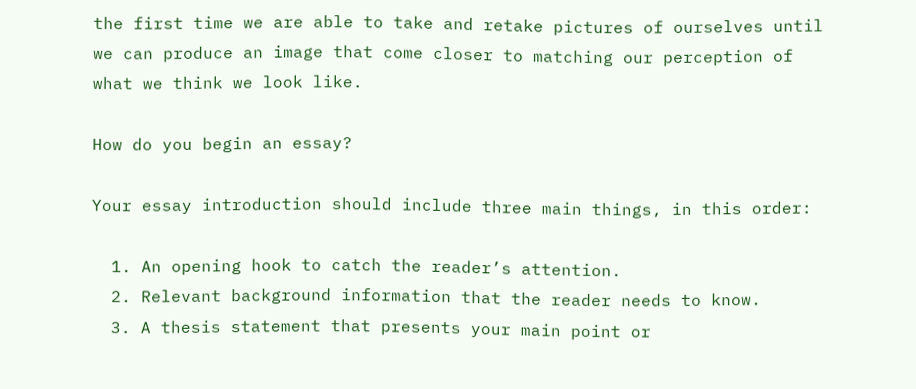the first time we are able to take and retake pictures of ourselves until we can produce an image that come closer to matching our perception of what we think we look like.

How do you begin an essay?

Your essay introduction should include three main things, in this order:

  1. An opening hook to catch the reader’s attention.
  2. Relevant background information that the reader needs to know.
  3. A thesis statement that presents your main point or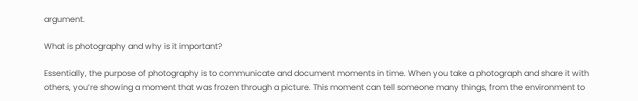argument.

What is photography and why is it important?

Essentially, the purpose of photography is to communicate and document moments in time. When you take a photograph and share it with others, you’re showing a moment that was frozen through a picture. This moment can tell someone many things, from the environment to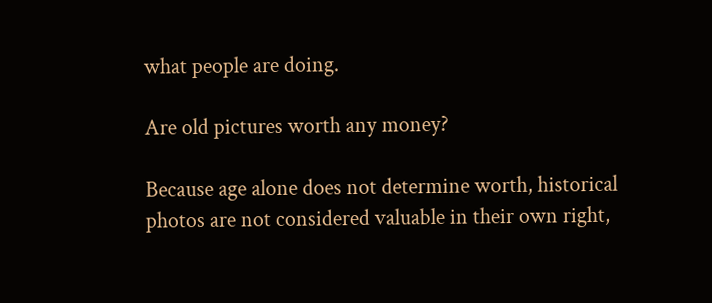what people are doing.

Are old pictures worth any money?

Because age alone does not determine worth, historical photos are not considered valuable in their own right,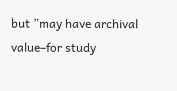but ”may have archival value–for study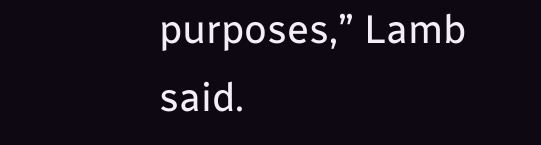purposes,” Lamb said.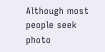Although most people seek photo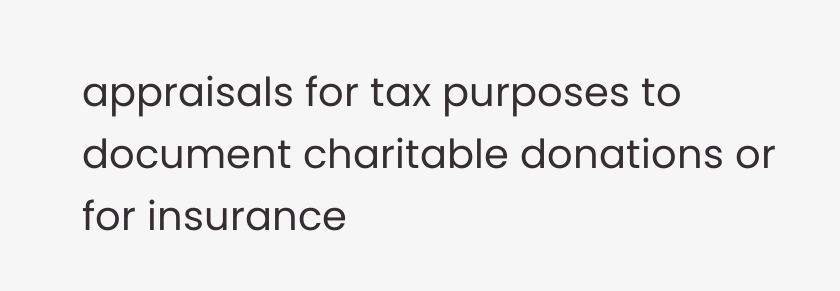appraisals for tax purposes to document charitable donations or for insurance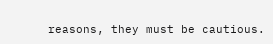reasons, they must be cautious.